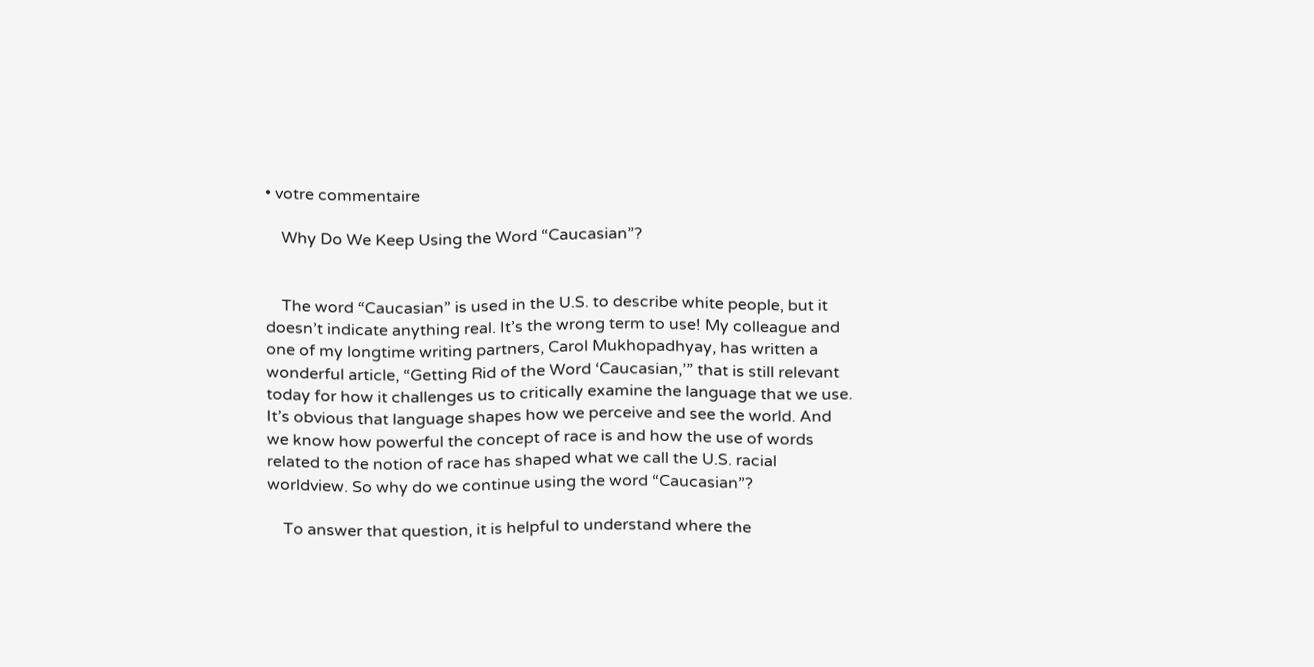• votre commentaire

    Why Do We Keep Using the Word “Caucasian”?


    The word “Caucasian” is used in the U.S. to describe white people, but it doesn’t indicate anything real. It’s the wrong term to use! My colleague and one of my longtime writing partners, Carol Mukhopadhyay, has written a wonderful article, “Getting Rid of the Word ‘Caucasian,’” that is still relevant today for how it challenges us to critically examine the language that we use. It’s obvious that language shapes how we perceive and see the world. And we know how powerful the concept of race is and how the use of words related to the notion of race has shaped what we call the U.S. racial worldview. So why do we continue using the word “Caucasian”?

    To answer that question, it is helpful to understand where the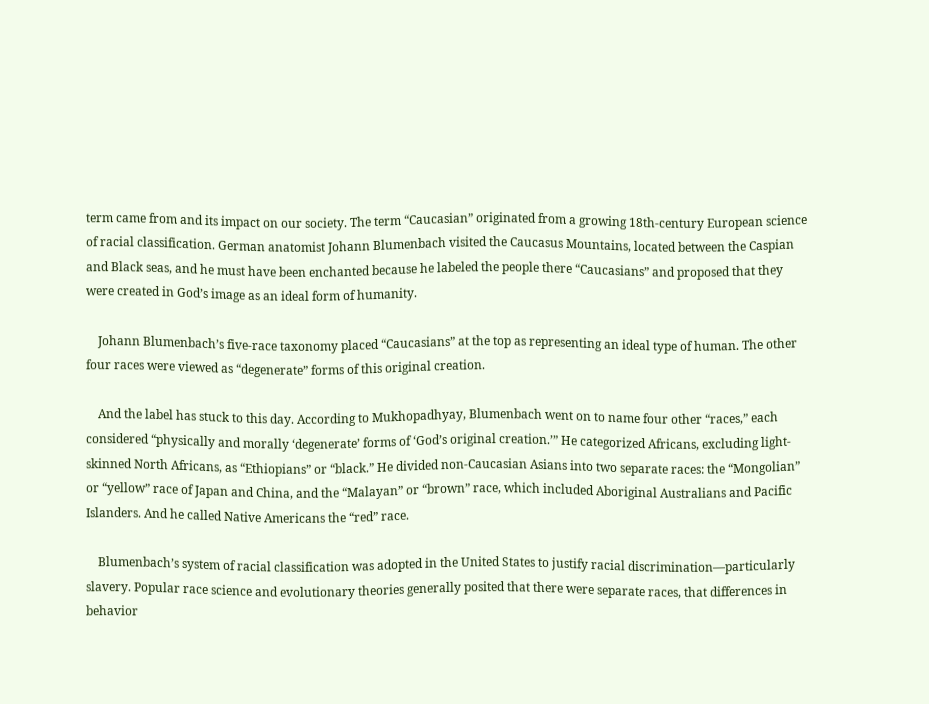term came from and its impact on our society. The term “Caucasian” originated from a growing 18th-century European science of racial classification. German anatomist Johann Blumenbach visited the Caucasus Mountains, located between the Caspian and Black seas, and he must have been enchanted because he labeled the people there “Caucasians” and proposed that they were created in God’s image as an ideal form of humanity.

    Johann Blumenbach’s five-race taxonomy placed “Caucasians” at the top as representing an ideal type of human. The other four races were viewed as “degenerate” forms of this original creation.

    And the label has stuck to this day. According to Mukhopadhyay, Blumenbach went on to name four other “races,” each considered “physically and morally ‘degenerate’ forms of ‘God’s original creation.’” He categorized Africans, excluding light-skinned North Africans, as “Ethiopians” or “black.” He divided non-Caucasian Asians into two separate races: the “Mongolian” or “yellow” race of Japan and China, and the “Malayan” or “brown” race, which included Aboriginal Australians and Pacific Islanders. And he called Native Americans the “red” race.

    Blumenbach’s system of racial classification was adopted in the United States to justify racial discrimination—particularly slavery. Popular race science and evolutionary theories generally posited that there were separate races, that differences in behavior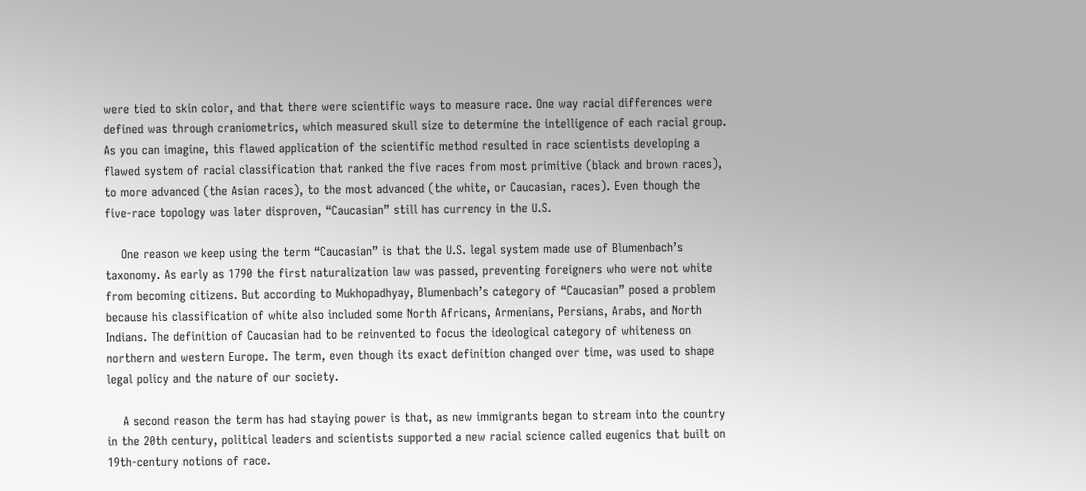were tied to skin color, and that there were scientific ways to measure race. One way racial differences were defined was through craniometrics, which measured skull size to determine the intelligence of each racial group. As you can imagine, this flawed application of the scientific method resulted in race scientists developing a flawed system of racial classification that ranked the five races from most primitive (black and brown races), to more advanced (the Asian races), to the most advanced (the white, or Caucasian, races). Even though the five-race topology was later disproven, “Caucasian” still has currency in the U.S.

    One reason we keep using the term “Caucasian” is that the U.S. legal system made use of Blumenbach’s taxonomy. As early as 1790 the first naturalization law was passed, preventing foreigners who were not white from becoming citizens. But according to Mukhopadhyay, Blumenbach’s category of “Caucasian” posed a problem because his classification of white also included some North Africans, Armenians, Persians, Arabs, and North Indians. The definition of Caucasian had to be reinvented to focus the ideological category of whiteness on northern and western Europe. The term, even though its exact definition changed over time, was used to shape legal policy and the nature of our society.

    A second reason the term has had staying power is that, as new immigrants began to stream into the country in the 20th century, political leaders and scientists supported a new racial science called eugenics that built on 19th-century notions of race.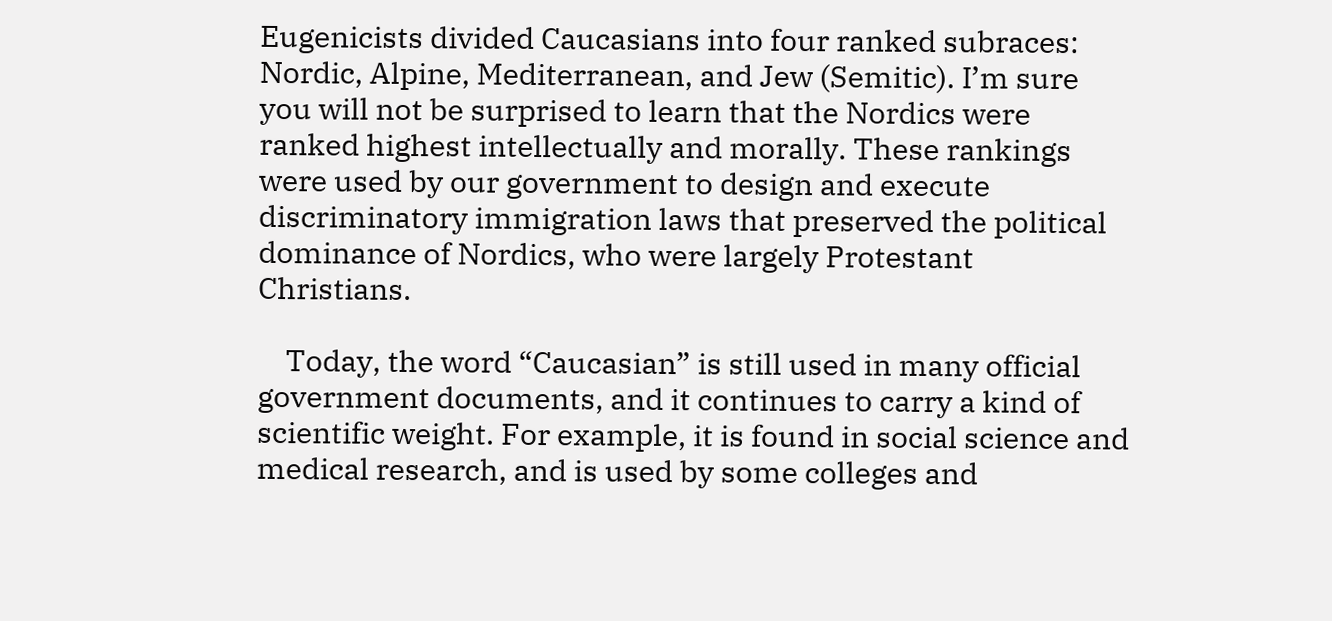Eugenicists divided Caucasians into four ranked subraces: Nordic, Alpine, Mediterranean, and Jew (Semitic). I’m sure you will not be surprised to learn that the Nordics were ranked highest intellectually and morally. These rankings were used by our government to design and execute discriminatory immigration laws that preserved the political dominance of Nordics, who were largely Protestant Christians.

    Today, the word “Caucasian” is still used in many official government documents, and it continues to carry a kind of scientific weight. For example, it is found in social science and medical research, and is used by some colleges and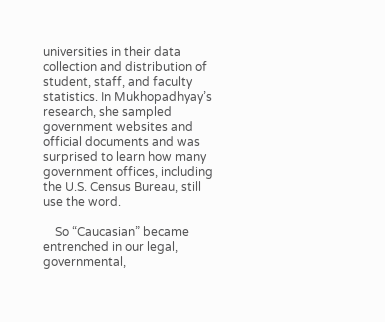universities in their data collection and distribution of student, staff, and faculty statistics. In Mukhopadhyay’s research, she sampled government websites and official documents and was surprised to learn how many government offices, including the U.S. Census Bureau, still use the word.

    So “Caucasian” became entrenched in our legal, governmental,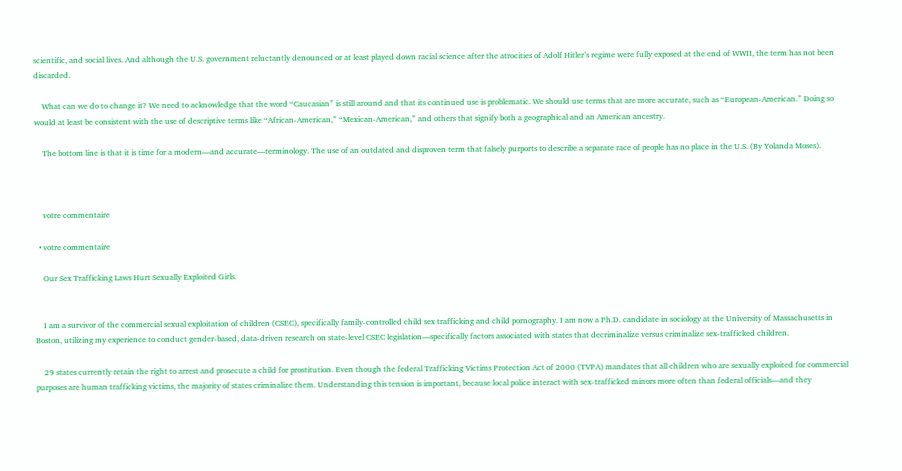scientific, and social lives. And although the U.S. government reluctantly denounced or at least played down racial science after the atrocities of Adolf Hitler’s regime were fully exposed at the end of WWII, the term has not been discarded.

    What can we do to change it? We need to acknowledge that the word “Caucasian” is still around and that its continued use is problematic. We should use terms that are more accurate, such as “European-American.” Doing so would at least be consistent with the use of descriptive terms like “African-American,” “Mexican-American,” and others that signify both a geographical and an American ancestry.

    The bottom line is that it is time for a modern—and accurate—terminology. The use of an outdated and disproven term that falsely purports to describe a separate race of people has no place in the U.S. (By Yolanda Moses).



    votre commentaire

  • votre commentaire

    Our Sex Trafficking Laws Hurt Sexually Exploited Girls.


    I am a survivor of the commercial sexual exploitation of children (CSEC), specifically family-controlled child sex trafficking and child pornography. I am now a Ph.D. candidate in sociology at the University of Massachusetts in Boston, utilizing my experience to conduct gender-based, data-driven research on state-level CSEC legislation—specifically factors associated with states that decriminalize versus criminalize sex-trafficked children.

    29 states currently retain the right to arrest and prosecute a child for prostitution. Even though the federal Trafficking Victims Protection Act of 2000 (TVPA) mandates that all children who are sexually exploited for commercial purposes are human trafficking victims, the majority of states criminalize them. Understanding this tension is important, because local police interact with sex-trafficked minors more often than federal officials—and they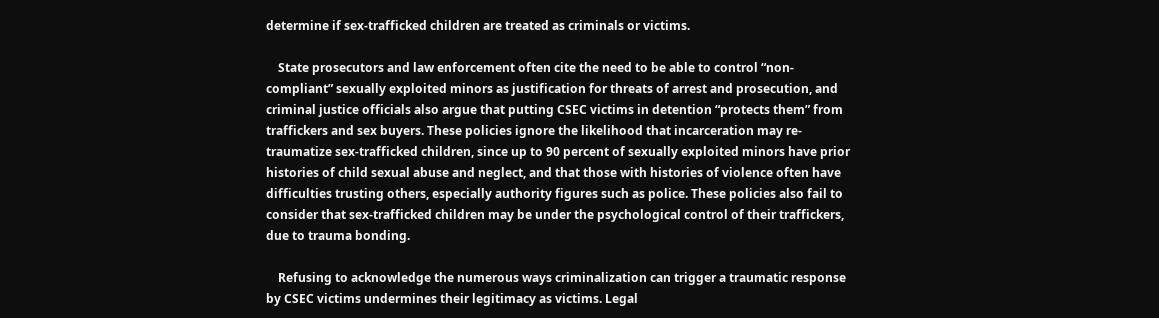determine if sex-trafficked children are treated as criminals or victims.

    State prosecutors and law enforcement often cite the need to be able to control “non-compliant” sexually exploited minors as justification for threats of arrest and prosecution, and criminal justice officials also argue that putting CSEC victims in detention “protects them” from traffickers and sex buyers. These policies ignore the likelihood that incarceration may re-traumatize sex-trafficked children, since up to 90 percent of sexually exploited minors have prior histories of child sexual abuse and neglect, and that those with histories of violence often have difficulties trusting others, especially authority figures such as police. These policies also fail to consider that sex-trafficked children may be under the psychological control of their traffickers, due to trauma bonding.

    Refusing to acknowledge the numerous ways criminalization can trigger a traumatic response by CSEC victims undermines their legitimacy as victims. Legal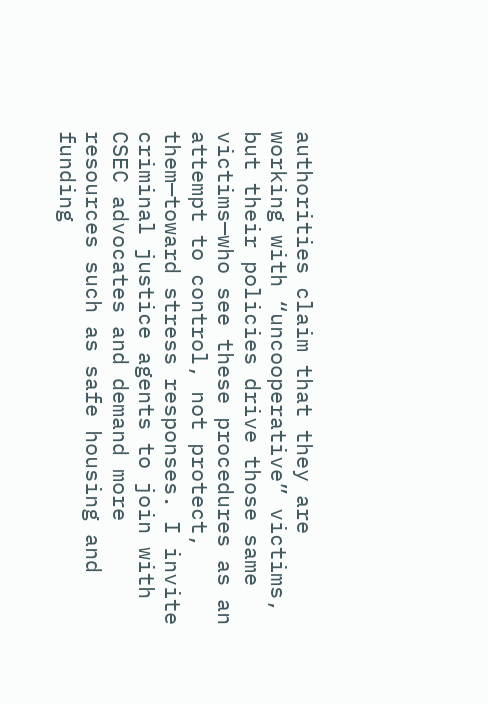authorities claim that they are working with “uncooperative” victims, but their policies drive those same victims—who see these procedures as an attempt to control, not protect, them—toward stress responses. I invite criminal justice agents to join with CSEC advocates and demand more resources such as safe housing and funding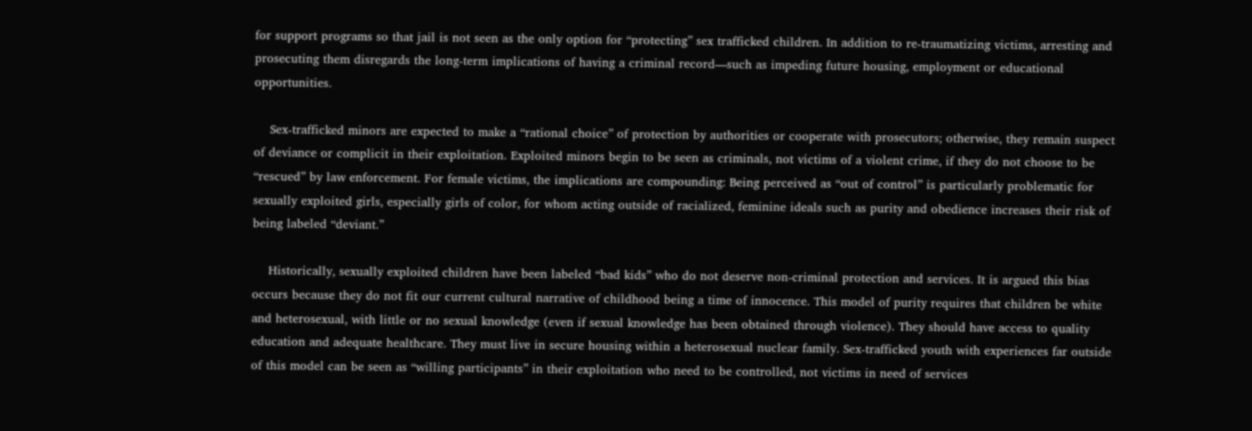for support programs so that jail is not seen as the only option for “protecting” sex trafficked children. In addition to re-traumatizing victims, arresting and prosecuting them disregards the long-term implications of having a criminal record—such as impeding future housing, employment or educational opportunities.

    Sex-trafficked minors are expected to make a “rational choice” of protection by authorities or cooperate with prosecutors; otherwise, they remain suspect of deviance or complicit in their exploitation. Exploited minors begin to be seen as criminals, not victims of a violent crime, if they do not choose to be “rescued” by law enforcement. For female victims, the implications are compounding: Being perceived as “out of control” is particularly problematic for sexually exploited girls, especially girls of color, for whom acting outside of racialized, feminine ideals such as purity and obedience increases their risk of being labeled “deviant.”

    Historically, sexually exploited children have been labeled “bad kids” who do not deserve non-criminal protection and services. It is argued this bias occurs because they do not fit our current cultural narrative of childhood being a time of innocence. This model of purity requires that children be white and heterosexual, with little or no sexual knowledge (even if sexual knowledge has been obtained through violence). They should have access to quality education and adequate healthcare. They must live in secure housing within a heterosexual nuclear family. Sex-trafficked youth with experiences far outside of this model can be seen as “willing participants” in their exploitation who need to be controlled, not victims in need of services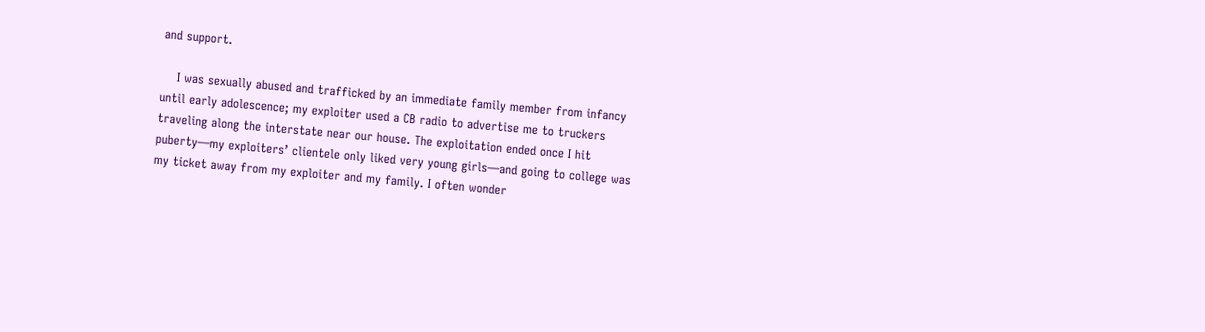and support.

    I was sexually abused and trafficked by an immediate family member from infancy until early adolescence; my exploiter used a CB radio to advertise me to truckers traveling along the interstate near our house. The exploitation ended once I hit puberty—my exploiters’ clientele only liked very young girls—and going to college was my ticket away from my exploiter and my family. I often wonder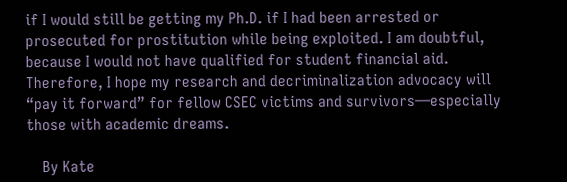if I would still be getting my Ph.D. if I had been arrested or prosecuted for prostitution while being exploited. I am doubtful, because I would not have qualified for student financial aid. Therefore, I hope my research and decriminalization advocacy will “pay it forward” for fellow CSEC victims and survivors—especially those with academic dreams.

    By Kate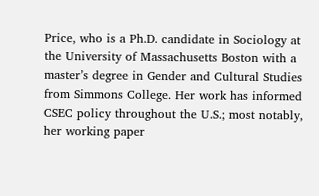Price, who is a Ph.D. candidate in Sociology at the University of Massachusetts Boston with a master’s degree in Gender and Cultural Studies from Simmons College. Her work has informed CSEC policy throughout the U.S.; most notably, her working paper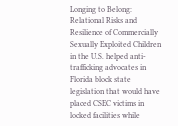Longing to Belong: Relational Risks and Resilience of Commercially Sexually Exploited Children in the U.S. helped anti-trafficking advocates in Florida block state legislation that would have placed CSEC victims in locked facilities while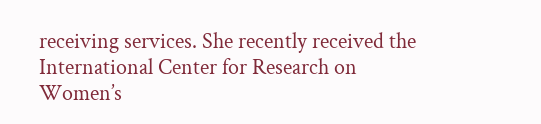receiving services. She recently received the International Center for Research on Women’s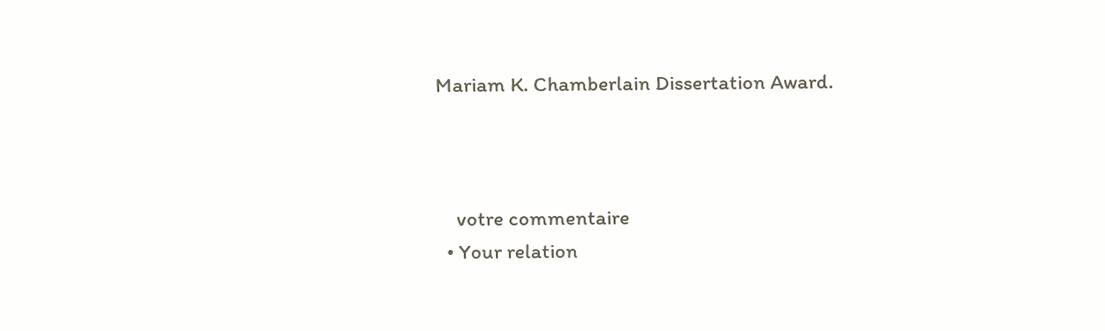Mariam K. Chamberlain Dissertation Award.



    votre commentaire
  • Your relation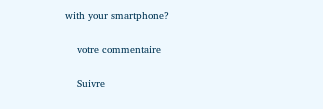with your smartphone?

    votre commentaire

    Suivre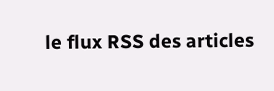le flux RSS des articles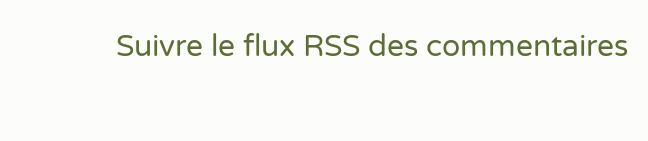Suivre le flux RSS des commentaires